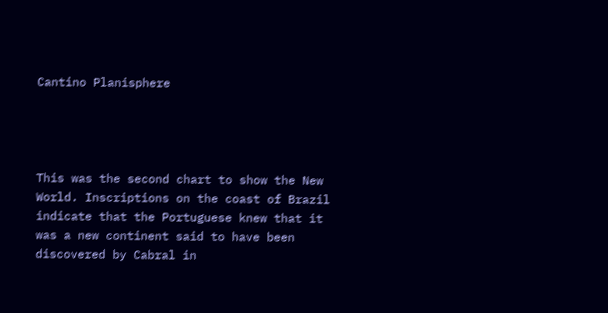Cantino Planisphere




This was the second chart to show the New World. Inscriptions on the coast of Brazil indicate that the Portuguese knew that it was a new continent said to have been discovered by Cabral in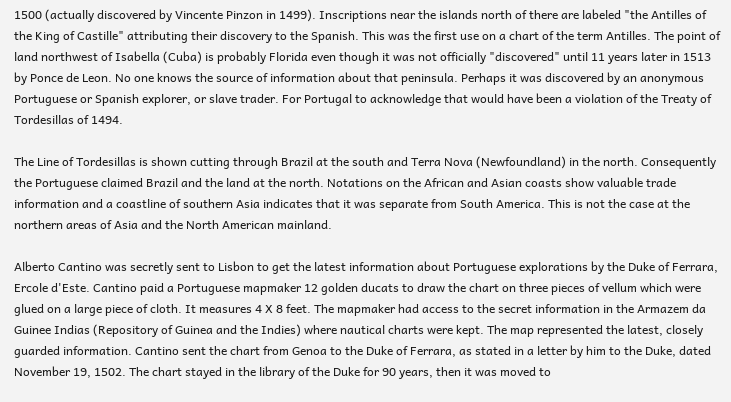1500 (actually discovered by Vincente Pinzon in 1499). Inscriptions near the islands north of there are labeled "the Antilles of the King of Castille" attributing their discovery to the Spanish. This was the first use on a chart of the term Antilles. The point of land northwest of Isabella (Cuba) is probably Florida even though it was not officially "discovered" until 11 years later in 1513 by Ponce de Leon. No one knows the source of information about that peninsula. Perhaps it was discovered by an anonymous Portuguese or Spanish explorer, or slave trader. For Portugal to acknowledge that would have been a violation of the Treaty of Tordesillas of 1494.

The Line of Tordesillas is shown cutting through Brazil at the south and Terra Nova (Newfoundland) in the north. Consequently the Portuguese claimed Brazil and the land at the north. Notations on the African and Asian coasts show valuable trade information and a coastline of southern Asia indicates that it was separate from South America. This is not the case at the northern areas of Asia and the North American mainland.

Alberto Cantino was secretly sent to Lisbon to get the latest information about Portuguese explorations by the Duke of Ferrara, Ercole d'Este. Cantino paid a Portuguese mapmaker 12 golden ducats to draw the chart on three pieces of vellum which were glued on a large piece of cloth. It measures 4 X 8 feet. The mapmaker had access to the secret information in the Armazem da Guinee Indias (Repository of Guinea and the Indies) where nautical charts were kept. The map represented the latest, closely guarded information. Cantino sent the chart from Genoa to the Duke of Ferrara, as stated in a letter by him to the Duke, dated November 19, 1502. The chart stayed in the library of the Duke for 90 years, then it was moved to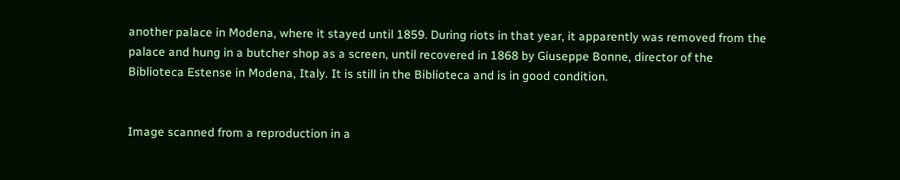another palace in Modena, where it stayed until 1859. During riots in that year, it apparently was removed from the palace and hung in a butcher shop as a screen, until recovered in 1868 by Giuseppe Bonne, director of the Biblioteca Estense in Modena, Italy. It is still in the Biblioteca and is in good condition.


Image scanned from a reproduction in a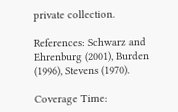private collection.

References: Schwarz and Ehrenburg (2001), Burden (1996), Stevens (1970).

Coverage Time: